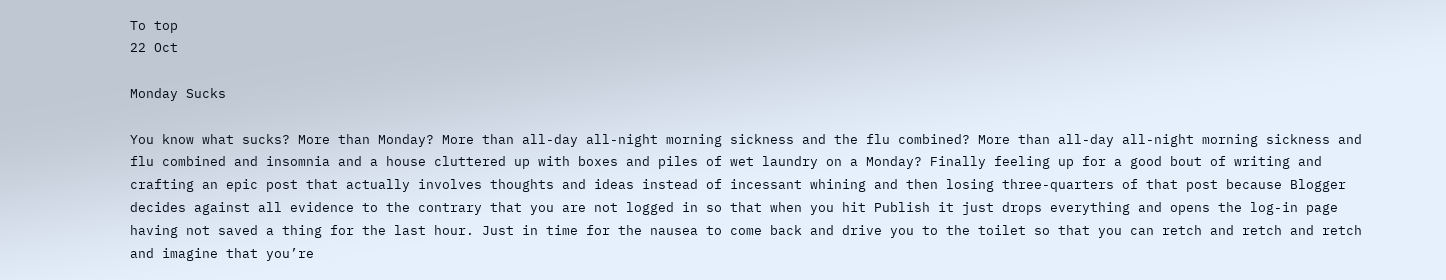To top
22 Oct

Monday Sucks

You know what sucks? More than Monday? More than all-day all-night morning sickness and the flu combined? More than all-day all-night morning sickness and flu combined and insomnia and a house cluttered up with boxes and piles of wet laundry on a Monday? Finally feeling up for a good bout of writing and crafting an epic post that actually involves thoughts and ideas instead of incessant whining and then losing three-quarters of that post because Blogger decides against all evidence to the contrary that you are not logged in so that when you hit Publish it just drops everything and opens the log-in page having not saved a thing for the last hour. Just in time for the nausea to come back and drive you to the toilet so that you can retch and retch and retch and imagine that you’re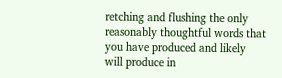retching and flushing the only reasonably thoughtful words that you have produced and likely will produce in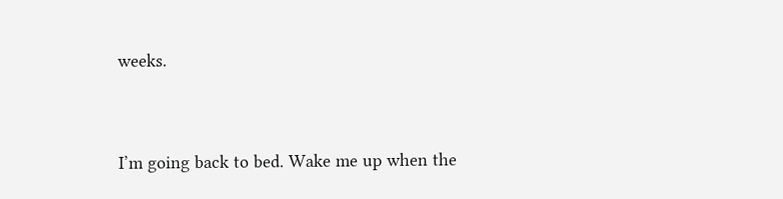weeks.


I’m going back to bed. Wake me up when the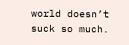world doesn’t suck so much.